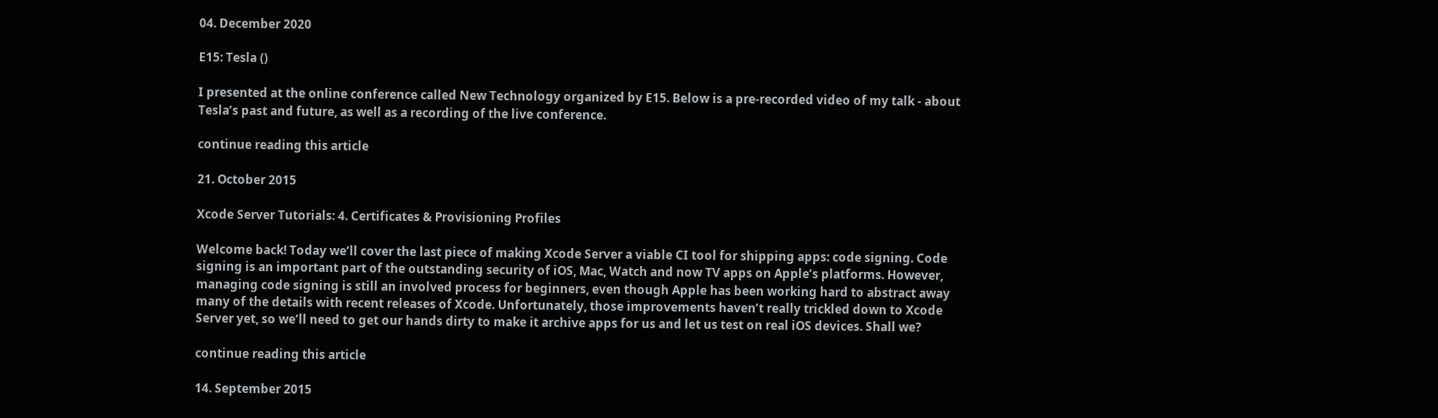04. December 2020

E15: Tesla ()

I presented at the online conference called New Technology organized by E15. Below is a pre-recorded video of my talk - about Tesla’s past and future, as well as a recording of the live conference.

continue reading this article

21. October 2015

Xcode Server Tutorials: 4. Certificates & Provisioning Profiles

Welcome back! Today we’ll cover the last piece of making Xcode Server a viable CI tool for shipping apps: code signing. Code signing is an important part of the outstanding security of iOS, Mac, Watch and now TV apps on Apple’s platforms. However, managing code signing is still an involved process for beginners, even though Apple has been working hard to abstract away many of the details with recent releases of Xcode. Unfortunately, those improvements haven’t really trickled down to Xcode Server yet, so we’ll need to get our hands dirty to make it archive apps for us and let us test on real iOS devices. Shall we?

continue reading this article

14. September 2015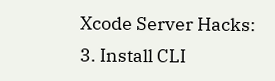Xcode Server Hacks: 3. Install CLI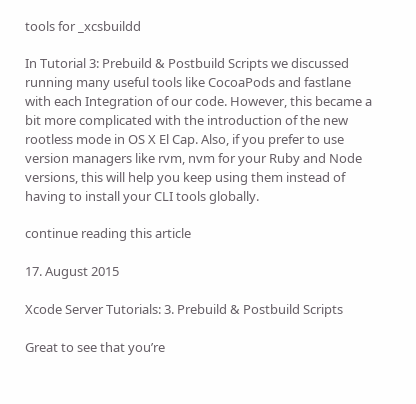tools for _xcsbuildd

In Tutorial 3: Prebuild & Postbuild Scripts we discussed running many useful tools like CocoaPods and fastlane with each Integration of our code. However, this became a bit more complicated with the introduction of the new rootless mode in OS X El Cap. Also, if you prefer to use version managers like rvm, nvm for your Ruby and Node versions, this will help you keep using them instead of having to install your CLI tools globally.

continue reading this article

17. August 2015

Xcode Server Tutorials: 3. Prebuild & Postbuild Scripts

Great to see that you’re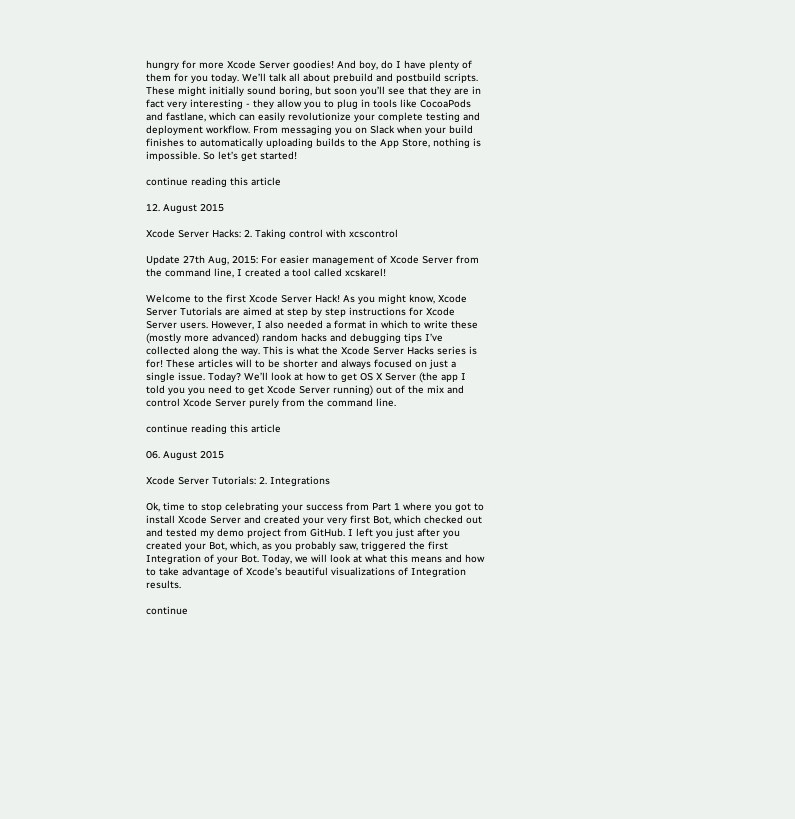hungry for more Xcode Server goodies! And boy, do I have plenty of them for you today. We’ll talk all about prebuild and postbuild scripts. These might initially sound boring, but soon you’ll see that they are in fact very interesting - they allow you to plug in tools like CocoaPods and fastlane, which can easily revolutionize your complete testing and deployment workflow. From messaging you on Slack when your build finishes to automatically uploading builds to the App Store, nothing is impossible. So let’s get started!

continue reading this article

12. August 2015

Xcode Server Hacks: 2. Taking control with xcscontrol

Update 27th Aug, 2015: For easier management of Xcode Server from the command line, I created a tool called xcskarel!

Welcome to the first Xcode Server Hack! As you might know, Xcode Server Tutorials are aimed at step by step instructions for Xcode Server users. However, I also needed a format in which to write these (mostly more advanced) random hacks and debugging tips I’ve collected along the way. This is what the Xcode Server Hacks series is for! These articles will to be shorter and always focused on just a single issue. Today? We’ll look at how to get OS X Server (the app I told you you need to get Xcode Server running) out of the mix and control Xcode Server purely from the command line.

continue reading this article

06. August 2015

Xcode Server Tutorials: 2. Integrations

Ok, time to stop celebrating your success from Part 1 where you got to install Xcode Server and created your very first Bot, which checked out and tested my demo project from GitHub. I left you just after you created your Bot, which, as you probably saw, triggered the first Integration of your Bot. Today, we will look at what this means and how to take advantage of Xcode’s beautiful visualizations of Integration results.

continue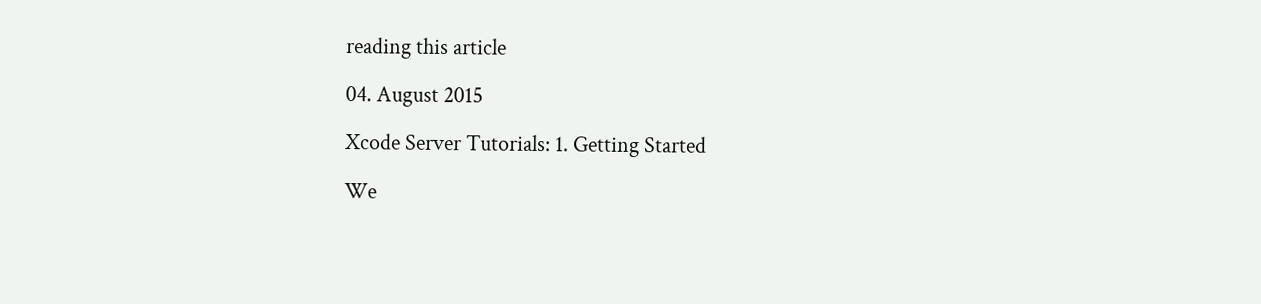reading this article

04. August 2015

Xcode Server Tutorials: 1. Getting Started

We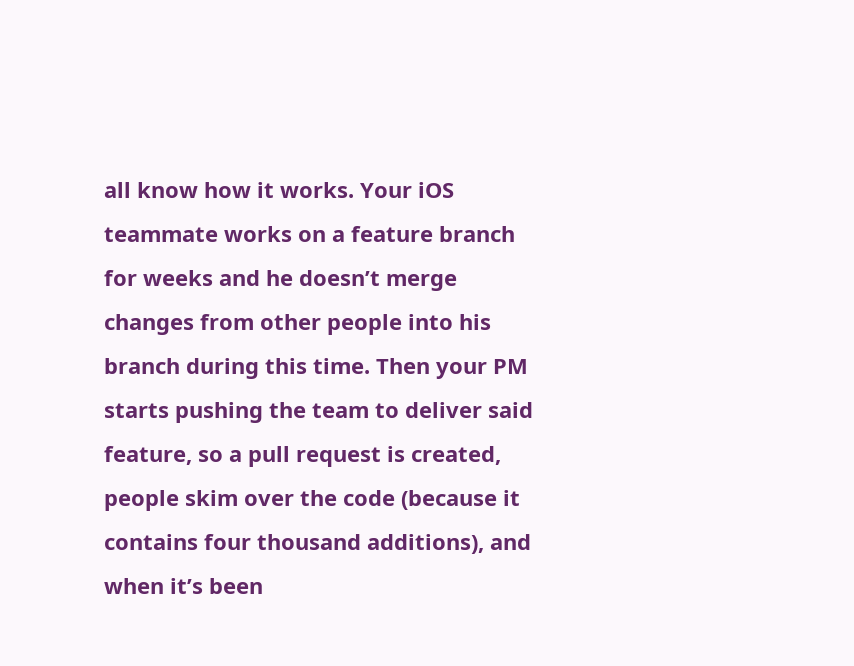all know how it works. Your iOS teammate works on a feature branch for weeks and he doesn’t merge changes from other people into his branch during this time. Then your PM starts pushing the team to deliver said feature, so a pull request is created, people skim over the code (because it contains four thousand additions), and when it’s been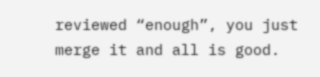reviewed “enough”, you just merge it and all is good.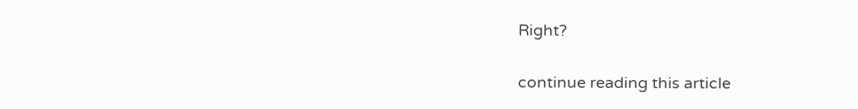Right?


continue reading this article